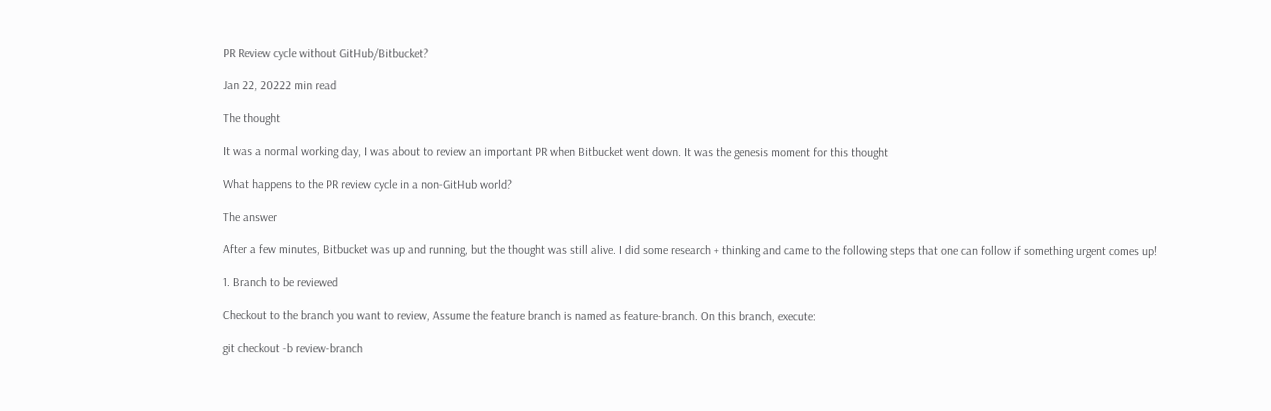PR Review cycle without GitHub/Bitbucket?

Jan 22, 20222 min read

The thought

It was a normal working day, I was about to review an important PR when Bitbucket went down. It was the genesis moment for this thought

What happens to the PR review cycle in a non-GitHub world?

The answer

After a few minutes, Bitbucket was up and running, but the thought was still alive. I did some research + thinking and came to the following steps that one can follow if something urgent comes up!

1. Branch to be reviewed

Checkout to the branch you want to review, Assume the feature branch is named as feature-branch. On this branch, execute:

git checkout -b review-branch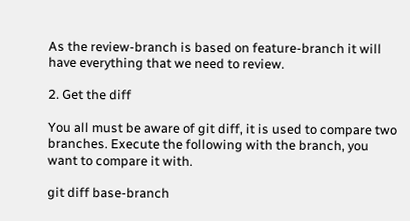As the review-branch is based on feature-branch it will have everything that we need to review.

2. Get the diff

You all must be aware of git diff, it is used to compare two branches. Execute the following with the branch, you want to compare it with.

git diff base-branch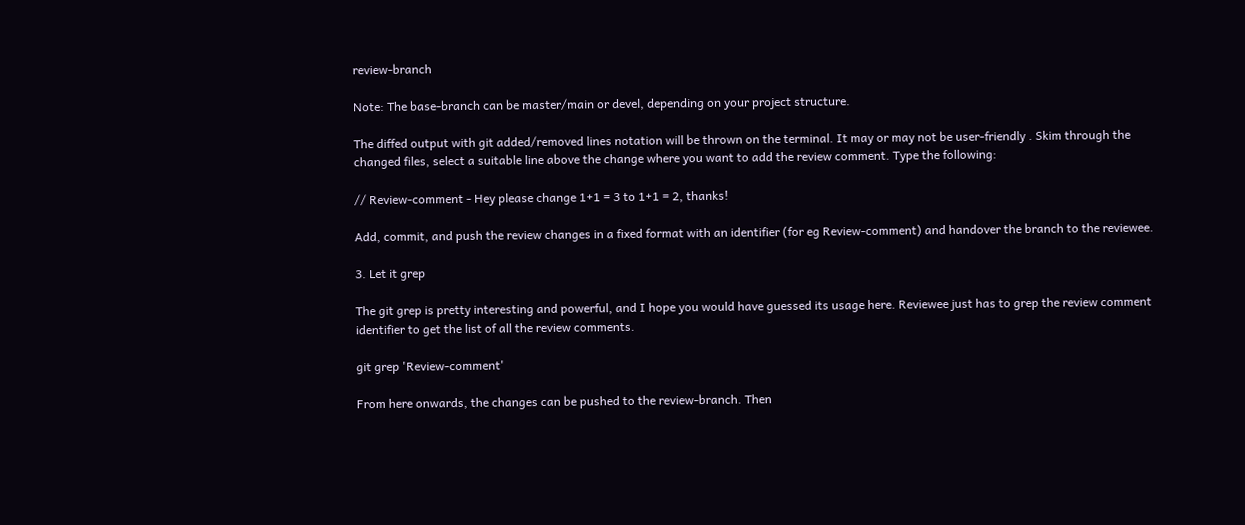review-branch

Note: The base-branch can be master/main or devel, depending on your project structure.

The diffed output with git added/removed lines notation will be thrown on the terminal. It may or may not be user-friendly . Skim through the changed files, select a suitable line above the change where you want to add the review comment. Type the following:

// Review-comment - Hey please change 1+1 = 3 to 1+1 = 2, thanks!

Add, commit, and push the review changes in a fixed format with an identifier (for eg Review-comment) and handover the branch to the reviewee.

3. Let it grep

The git grep is pretty interesting and powerful, and I hope you would have guessed its usage here. Reviewee just has to grep the review comment identifier to get the list of all the review comments.

git grep 'Review-comment'

From here onwards, the changes can be pushed to the review-branch. Then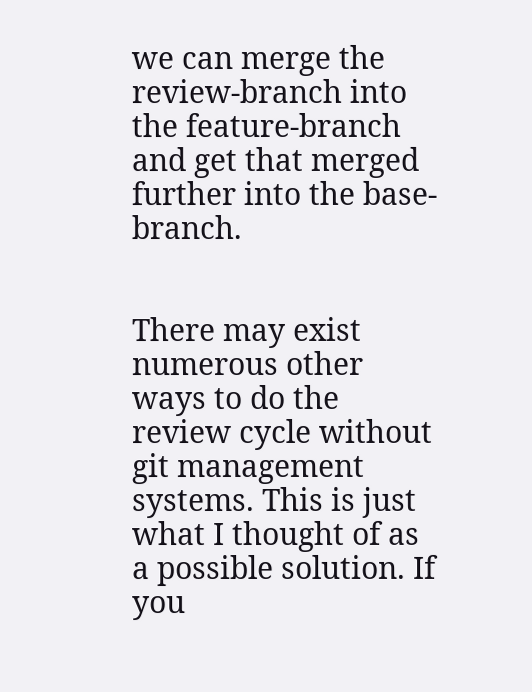we can merge the review-branch into the feature-branch and get that merged further into the base-branch.


There may exist numerous other ways to do the review cycle without git management systems. This is just what I thought of as a possible solution. If you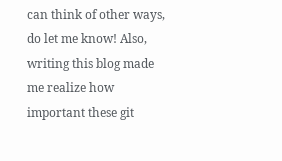can think of other ways, do let me know! Also, writing this blog made me realize how important these git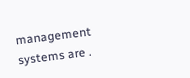management systems are .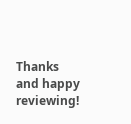Thanks and happy reviewing!